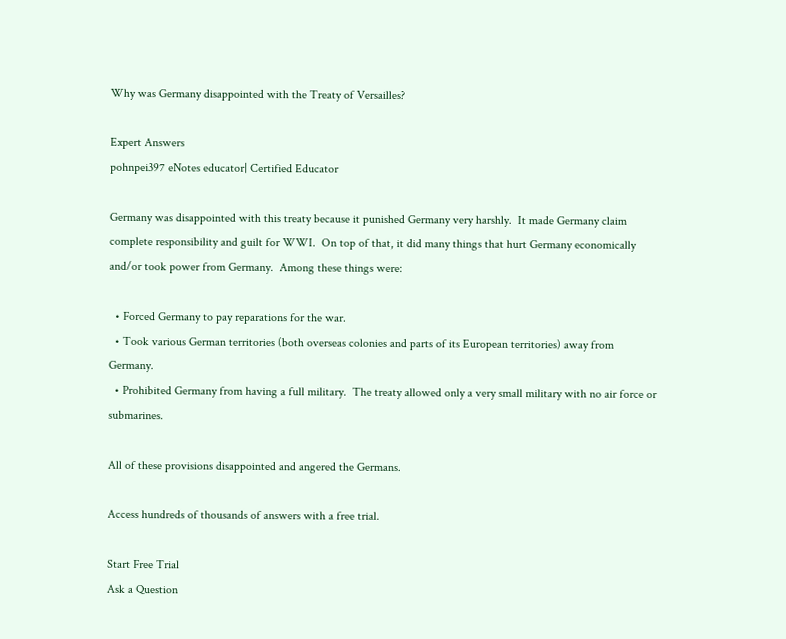Why was Germany disappointed with the Treaty of Versailles?

Expert Answers
pohnpei397 eNotes educator| Certified Educator

Germany was disappointed with this treaty because it punished Germany very harshly.  It made Germany claim complete responsibility and guilt for WWI.  On top of that, it did many things that hurt Germany economically and/or took power from Germany.  Among these things were:

  • Forced Germany to pay reparations for the war.
  • Took various German territories (both overseas colonies and parts of its European territories) away from Germany.
  • Prohibited Germany from having a full military.  The treaty allowed only a very small military with no air force or submarines.

All of these provisions disappointed and angered the Germans.

Access hundreds of thousands of answers with a free trial.

Start Free Trial
Ask a Question